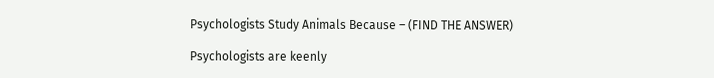Psychologists Study Animals Because – (FIND THE ANSWER)

Psychologists are keenly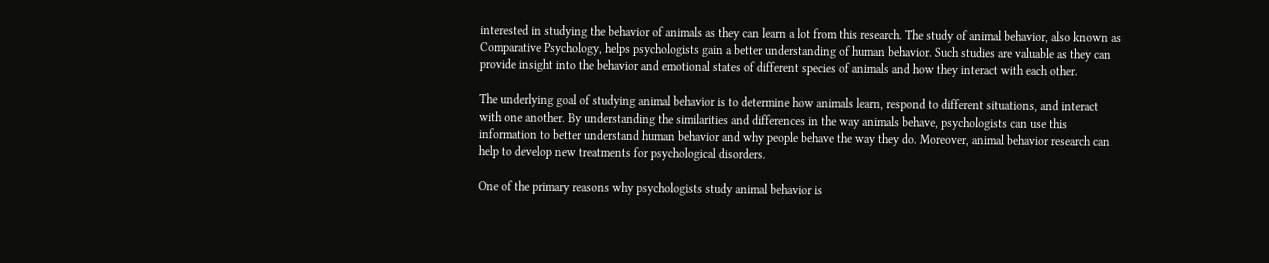interested in studying the behavior of animals as they can learn a lot from this research. The study of animal behavior, also known as Comparative Psychology, helps psychologists gain a better understanding of human behavior. Such studies are valuable as they can provide insight into the behavior and emotional states of different species of animals and how they interact with each other.

The underlying goal of studying animal behavior is to determine how animals learn, respond to different situations, and interact with one another. By understanding the similarities and differences in the way animals behave, psychologists can use this information to better understand human behavior and why people behave the way they do. Moreover, animal behavior research can help to develop new treatments for psychological disorders.

One of the primary reasons why psychologists study animal behavior is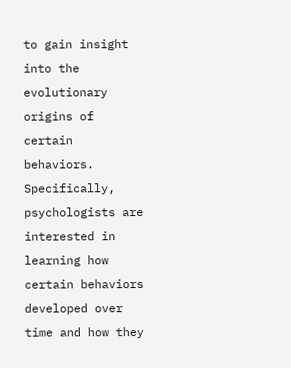to gain insight into the evolutionary origins of certain behaviors. Specifically, psychologists are interested in learning how certain behaviors developed over time and how they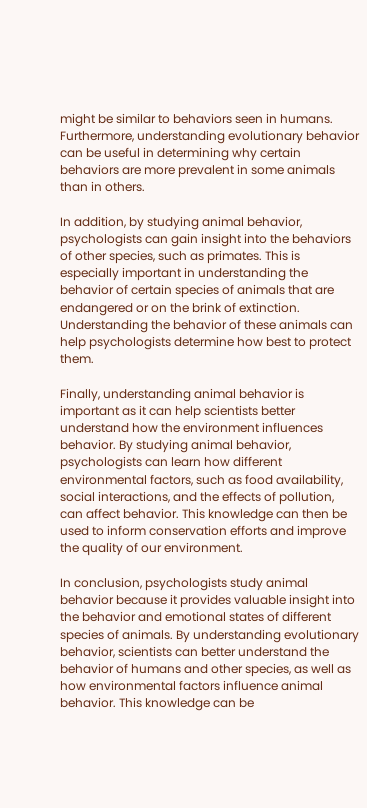might be similar to behaviors seen in humans. Furthermore, understanding evolutionary behavior can be useful in determining why certain behaviors are more prevalent in some animals than in others.

In addition, by studying animal behavior, psychologists can gain insight into the behaviors of other species, such as primates. This is especially important in understanding the behavior of certain species of animals that are endangered or on the brink of extinction. Understanding the behavior of these animals can help psychologists determine how best to protect them.

Finally, understanding animal behavior is important as it can help scientists better understand how the environment influences behavior. By studying animal behavior, psychologists can learn how different environmental factors, such as food availability, social interactions, and the effects of pollution, can affect behavior. This knowledge can then be used to inform conservation efforts and improve the quality of our environment.

In conclusion, psychologists study animal behavior because it provides valuable insight into the behavior and emotional states of different species of animals. By understanding evolutionary behavior, scientists can better understand the behavior of humans and other species, as well as how environmental factors influence animal behavior. This knowledge can be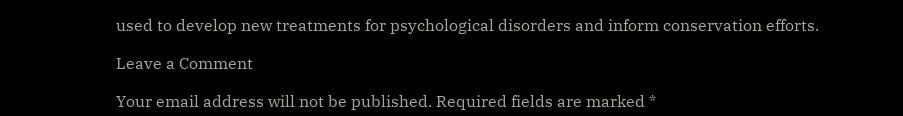used to develop new treatments for psychological disorders and inform conservation efforts.

Leave a Comment

Your email address will not be published. Required fields are marked *